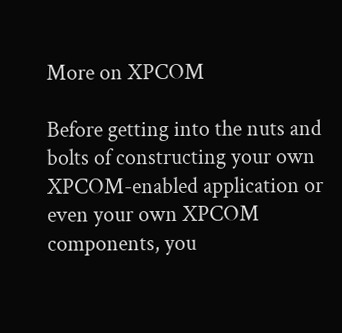More on XPCOM

Before getting into the nuts and bolts of constructing your own XPCOM-enabled application or even your own XPCOM components, you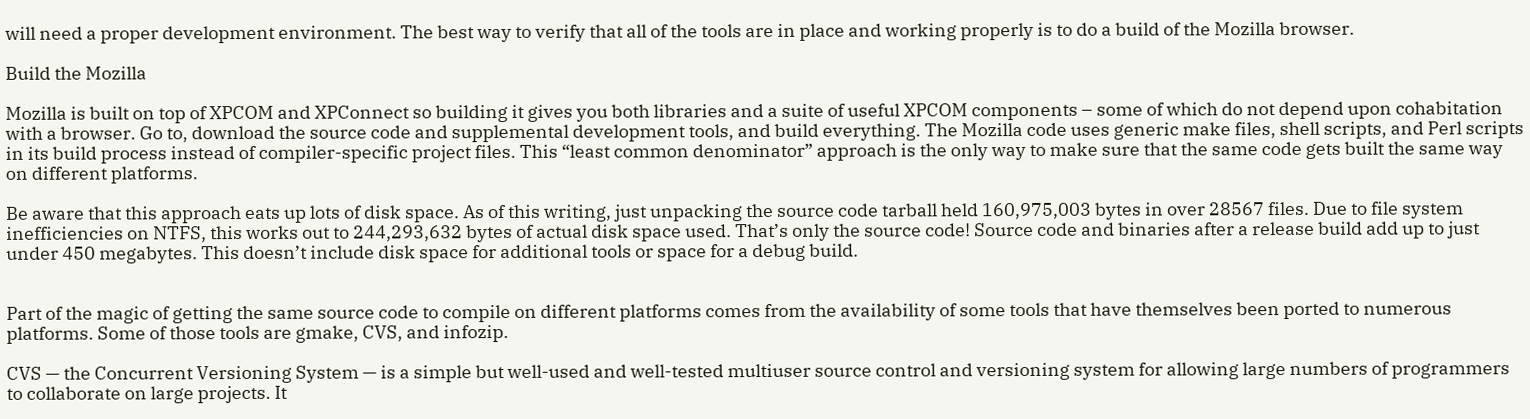will need a proper development environment. The best way to verify that all of the tools are in place and working properly is to do a build of the Mozilla browser.

Build the Mozilla

Mozilla is built on top of XPCOM and XPConnect so building it gives you both libraries and a suite of useful XPCOM components – some of which do not depend upon cohabitation with a browser. Go to, download the source code and supplemental development tools, and build everything. The Mozilla code uses generic make files, shell scripts, and Perl scripts in its build process instead of compiler-specific project files. This “least common denominator” approach is the only way to make sure that the same code gets built the same way on different platforms.

Be aware that this approach eats up lots of disk space. As of this writing, just unpacking the source code tarball held 160,975,003 bytes in over 28567 files. Due to file system inefficiencies on NTFS, this works out to 244,293,632 bytes of actual disk space used. That’s only the source code! Source code and binaries after a release build add up to just under 450 megabytes. This doesn’t include disk space for additional tools or space for a debug build.


Part of the magic of getting the same source code to compile on different platforms comes from the availability of some tools that have themselves been ported to numerous platforms. Some of those tools are gmake, CVS, and infozip.

CVS — the Concurrent Versioning System — is a simple but well-used and well-tested multiuser source control and versioning system for allowing large numbers of programmers to collaborate on large projects. It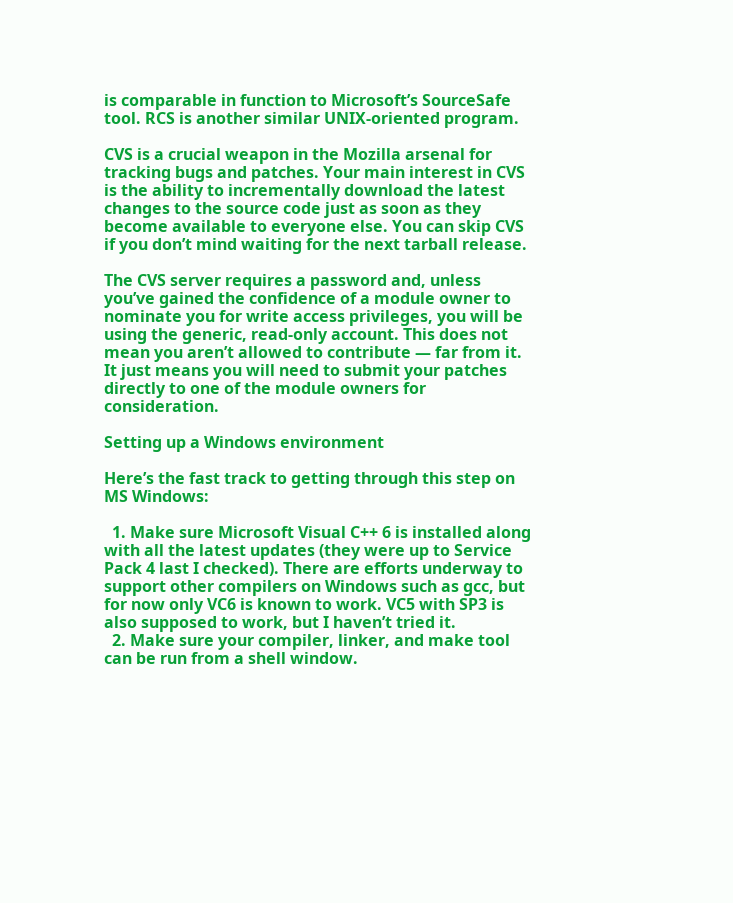is comparable in function to Microsoft’s SourceSafe tool. RCS is another similar UNIX-oriented program.

CVS is a crucial weapon in the Mozilla arsenal for tracking bugs and patches. Your main interest in CVS is the ability to incrementally download the latest changes to the source code just as soon as they become available to everyone else. You can skip CVS if you don’t mind waiting for the next tarball release.

The CVS server requires a password and, unless you’ve gained the confidence of a module owner to nominate you for write access privileges, you will be using the generic, read-only account. This does not mean you aren’t allowed to contribute — far from it. It just means you will need to submit your patches directly to one of the module owners for consideration.

Setting up a Windows environment

Here’s the fast track to getting through this step on MS Windows:

  1. Make sure Microsoft Visual C++ 6 is installed along with all the latest updates (they were up to Service Pack 4 last I checked). There are efforts underway to support other compilers on Windows such as gcc, but for now only VC6 is known to work. VC5 with SP3 is also supposed to work, but I haven’t tried it.
  2. Make sure your compiler, linker, and make tool can be run from a shell window.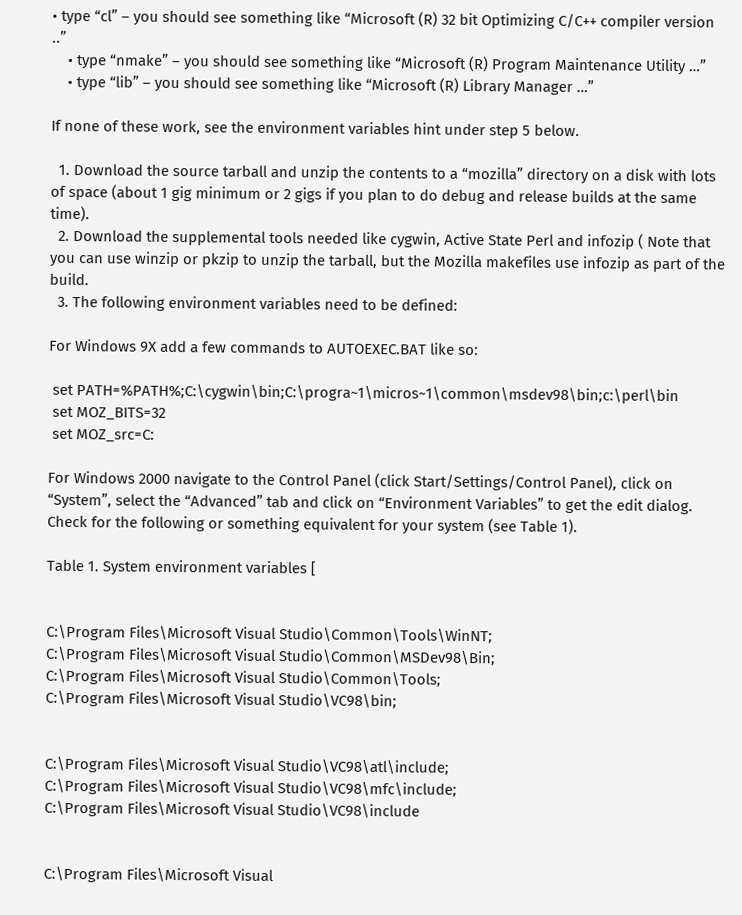• type “cl” – you should see something like “Microsoft (R) 32 bit Optimizing C/C++ compiler version ..”
    • type “nmake” – you should see something like “Microsoft (R) Program Maintenance Utility …”
    • type “lib” – you should see something like “Microsoft (R) Library Manager …”

If none of these work, see the environment variables hint under step 5 below.

  1. Download the source tarball and unzip the contents to a “mozilla” directory on a disk with lots of space (about 1 gig minimum or 2 gigs if you plan to do debug and release builds at the same time).
  2. Download the supplemental tools needed like cygwin, Active State Perl and infozip ( Note that you can use winzip or pkzip to unzip the tarball, but the Mozilla makefiles use infozip as part of the build.
  3. The following environment variables need to be defined:

For Windows 9X add a few commands to AUTOEXEC.BAT like so:

 set PATH=%PATH%;C:\cygwin\bin;C:\progra~1\micros~1\common\msdev98\bin;c:\perl\bin
 set MOZ_BITS=32
 set MOZ_src=C:

For Windows 2000 navigate to the Control Panel (click Start/Settings/Control Panel), click on “System”, select the “Advanced” tab and click on “Environment Variables” to get the edit dialog. Check for the following or something equivalent for your system (see Table 1).

Table 1. System environment variables [


C:\Program Files\Microsoft Visual Studio\Common\Tools\WinNT;
C:\Program Files\Microsoft Visual Studio\Common\MSDev98\Bin;
C:\Program Files\Microsoft Visual Studio\Common\Tools;
C:\Program Files\Microsoft Visual Studio\VC98\bin;


C:\Program Files\Microsoft Visual Studio\VC98\atl\include;
C:\Program Files\Microsoft Visual Studio\VC98\mfc\include;
C:\Program Files\Microsoft Visual Studio\VC98\include


C:\Program Files\Microsoft Visual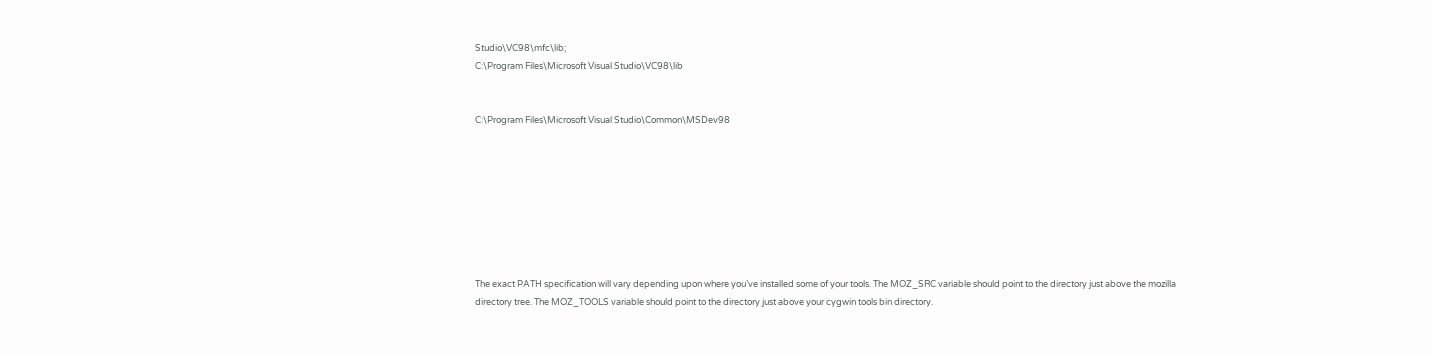Studio\VC98\mfc\lib;
C:\Program Files\Microsoft Visual Studio\VC98\lib


C:\Program Files\Microsoft Visual Studio\Common\MSDev98








The exact PATH specification will vary depending upon where you’ve installed some of your tools. The MOZ_SRC variable should point to the directory just above the mozilla directory tree. The MOZ_TOOLS variable should point to the directory just above your cygwin tools bin directory.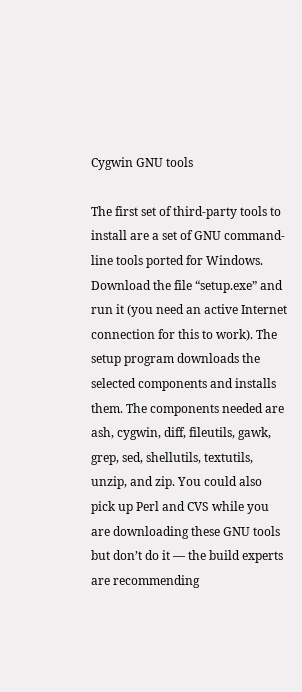Cygwin GNU tools

The first set of third-party tools to install are a set of GNU command-line tools ported for Windows. Download the file “setup.exe” and run it (you need an active Internet connection for this to work). The setup program downloads the selected components and installs them. The components needed are ash, cygwin, diff, fileutils, gawk, grep, sed, shellutils, textutils, unzip, and zip. You could also pick up Perl and CVS while you are downloading these GNU tools but don’t do it — the build experts are recommending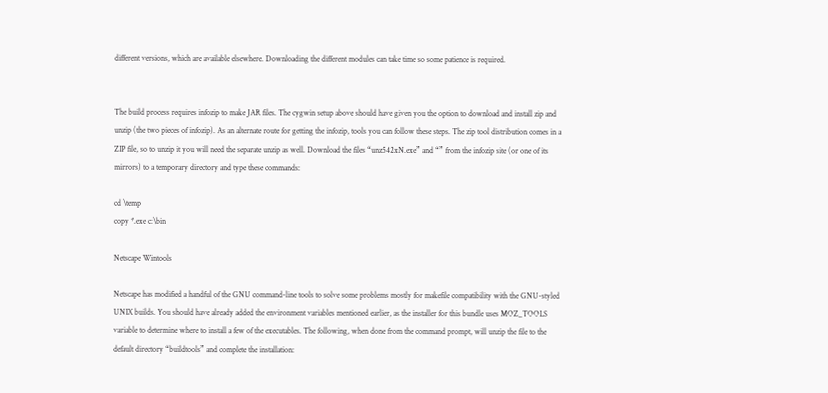different versions, which are available elsewhere. Downloading the different modules can take time so some patience is required.


The build process requires infozip to make JAR files. The cygwin setup above should have given you the option to download and install zip and unzip (the two pieces of infozip). As an alternate route for getting the infozip, tools you can follow these steps. The zip tool distribution comes in a ZIP file, so to unzip it you will need the separate unzip as well. Download the files “unz542xN.exe” and “” from the infozip site (or one of its mirrors) to a temporary directory and type these commands:

cd \temp
copy *.exe c:\bin

Netscape Wintools

Netscape has modified a handful of the GNU command-line tools to solve some problems mostly for makefile compatibility with the GNU-styled UNIX builds. You should have already added the environment variables mentioned earlier, as the installer for this bundle uses MOZ_TOOLS variable to determine where to install a few of the executables. The following, when done from the command prompt, will unzip the file to the default directory “buildtools” and complete the installation: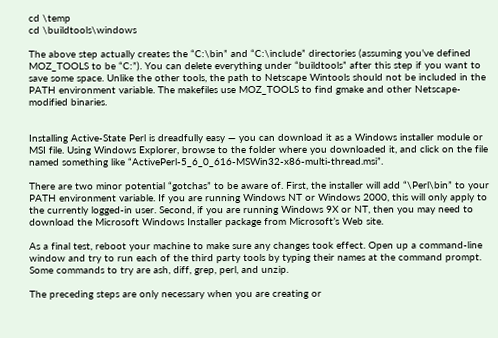cd \temp
cd \buildtools\windows

The above step actually creates the “C:\bin” and “C:\include” directories (assuming you’ve defined MOZ_TOOLS to be “C:”). You can delete everything under “buildtools” after this step if you want to save some space. Unlike the other tools, the path to Netscape Wintools should not be included in the PATH environment variable. The makefiles use MOZ_TOOLS to find gmake and other Netscape-modified binaries.


Installing Active-State Perl is dreadfully easy — you can download it as a Windows installer module or MSI file. Using Windows Explorer, browse to the folder where you downloaded it, and click on the file named something like “ActivePerl-5_6_0_616-MSWin32-x86-multi-thread.msi”.

There are two minor potential “gotchas” to be aware of. First, the installer will add “\Perl\bin” to your PATH environment variable. If you are running Windows NT or Windows 2000, this will only apply to the currently logged-in user. Second, if you are running Windows 9X or NT, then you may need to download the Microsoft Windows Installer package from Microsoft’s Web site.

As a final test, reboot your machine to make sure any changes took effect. Open up a command-line window and try to run each of the third party tools by typing their names at the command prompt. Some commands to try are ash, diff, grep, perl, and unzip.

The preceding steps are only necessary when you are creating or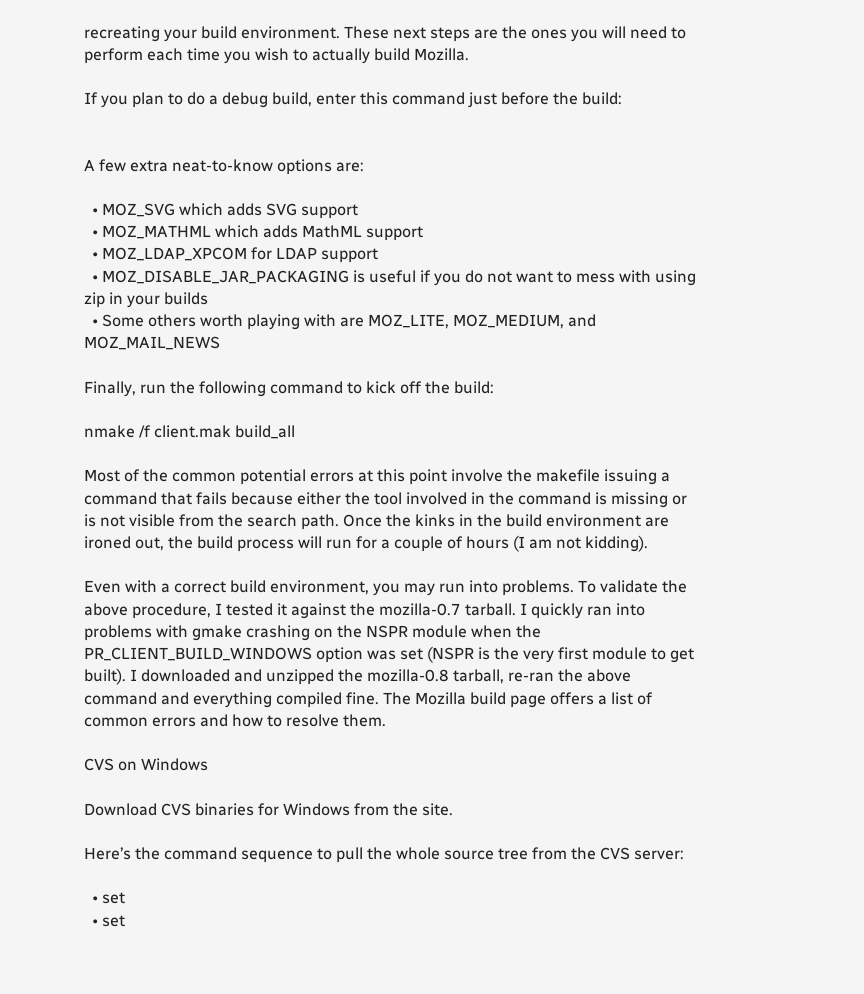recreating your build environment. These next steps are the ones you will need to perform each time you wish to actually build Mozilla.

If you plan to do a debug build, enter this command just before the build:


A few extra neat-to-know options are:

  • MOZ_SVG which adds SVG support
  • MOZ_MATHML which adds MathML support
  • MOZ_LDAP_XPCOM for LDAP support
  • MOZ_DISABLE_JAR_PACKAGING is useful if you do not want to mess with using zip in your builds
  • Some others worth playing with are MOZ_LITE, MOZ_MEDIUM, and MOZ_MAIL_NEWS

Finally, run the following command to kick off the build:

nmake /f client.mak build_all

Most of the common potential errors at this point involve the makefile issuing a command that fails because either the tool involved in the command is missing or is not visible from the search path. Once the kinks in the build environment are ironed out, the build process will run for a couple of hours (I am not kidding).

Even with a correct build environment, you may run into problems. To validate the above procedure, I tested it against the mozilla-0.7 tarball. I quickly ran into problems with gmake crashing on the NSPR module when the PR_CLIENT_BUILD_WINDOWS option was set (NSPR is the very first module to get built). I downloaded and unzipped the mozilla-0.8 tarball, re-ran the above command and everything compiled fine. The Mozilla build page offers a list of common errors and how to resolve them.

CVS on Windows

Download CVS binaries for Windows from the site.

Here’s the command sequence to pull the whole source tree from the CVS server:

  • set
  • set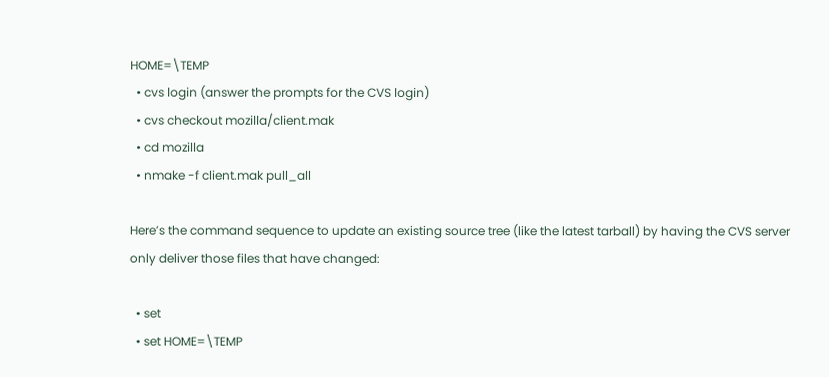HOME=\TEMP
  • cvs login (answer the prompts for the CVS login)
  • cvs checkout mozilla/client.mak
  • cd mozilla
  • nmake -f client.mak pull_all

Here’s the command sequence to update an existing source tree (like the latest tarball) by having the CVS server only deliver those files that have changed:

  • set
  • set HOME=\TEMP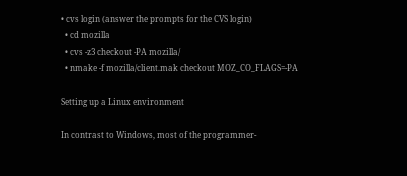• cvs login (answer the prompts for the CVS login)
  • cd mozilla
  • cvs -z3 checkout -PA mozilla/
  • nmake -f mozilla/client.mak checkout MOZ_CO_FLAGS=-PA

Setting up a Linux environment

In contrast to Windows, most of the programmer-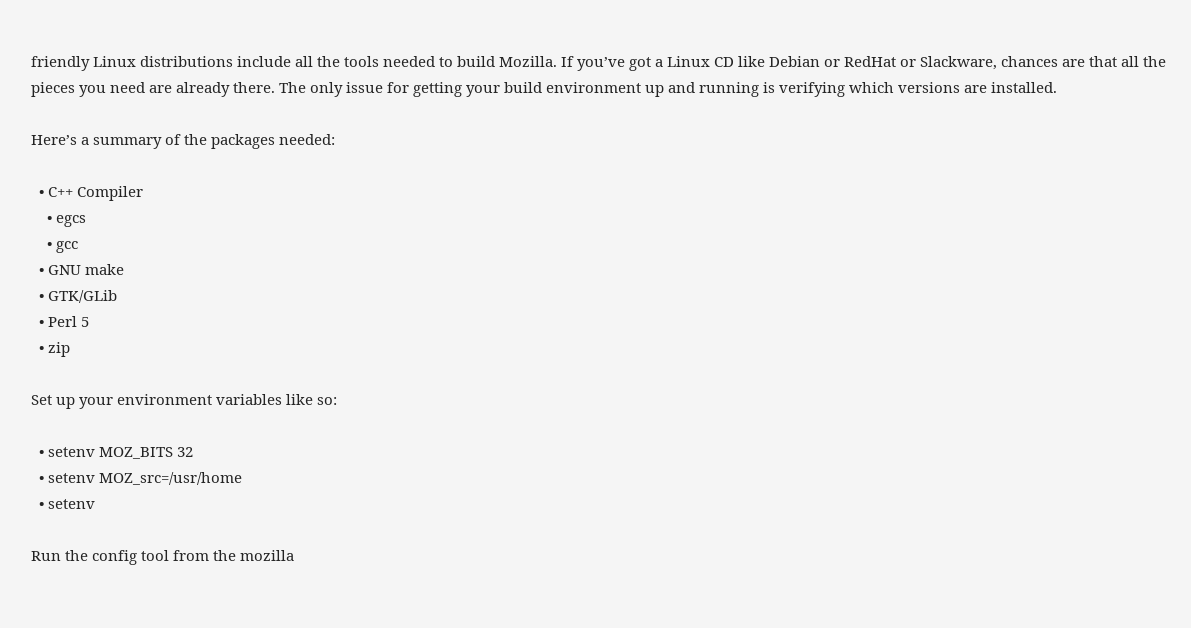friendly Linux distributions include all the tools needed to build Mozilla. If you’ve got a Linux CD like Debian or RedHat or Slackware, chances are that all the pieces you need are already there. The only issue for getting your build environment up and running is verifying which versions are installed.

Here’s a summary of the packages needed:

  • C++ Compiler
    • egcs
    • gcc
  • GNU make
  • GTK/GLib
  • Perl 5
  • zip

Set up your environment variables like so:

  • setenv MOZ_BITS 32
  • setenv MOZ_src=/usr/home
  • setenv

Run the config tool from the mozilla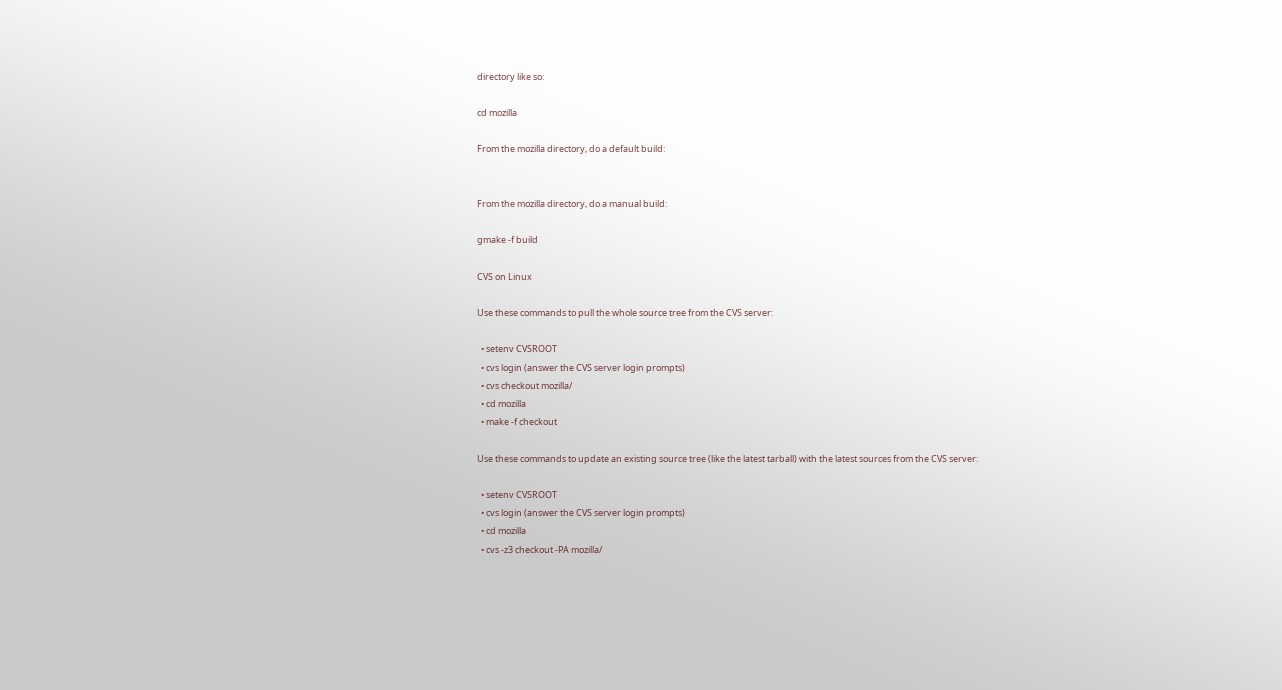directory like so:

cd mozilla

From the mozilla directory, do a default build:


From the mozilla directory, do a manual build:

gmake -f build

CVS on Linux

Use these commands to pull the whole source tree from the CVS server:

  • setenv CVSROOT
  • cvs login (answer the CVS server login prompts)
  • cvs checkout mozilla/
  • cd mozilla
  • make -f checkout

Use these commands to update an existing source tree (like the latest tarball) with the latest sources from the CVS server:

  • setenv CVSROOT
  • cvs login (answer the CVS server login prompts)
  • cd mozilla
  • cvs -z3 checkout -PA mozilla/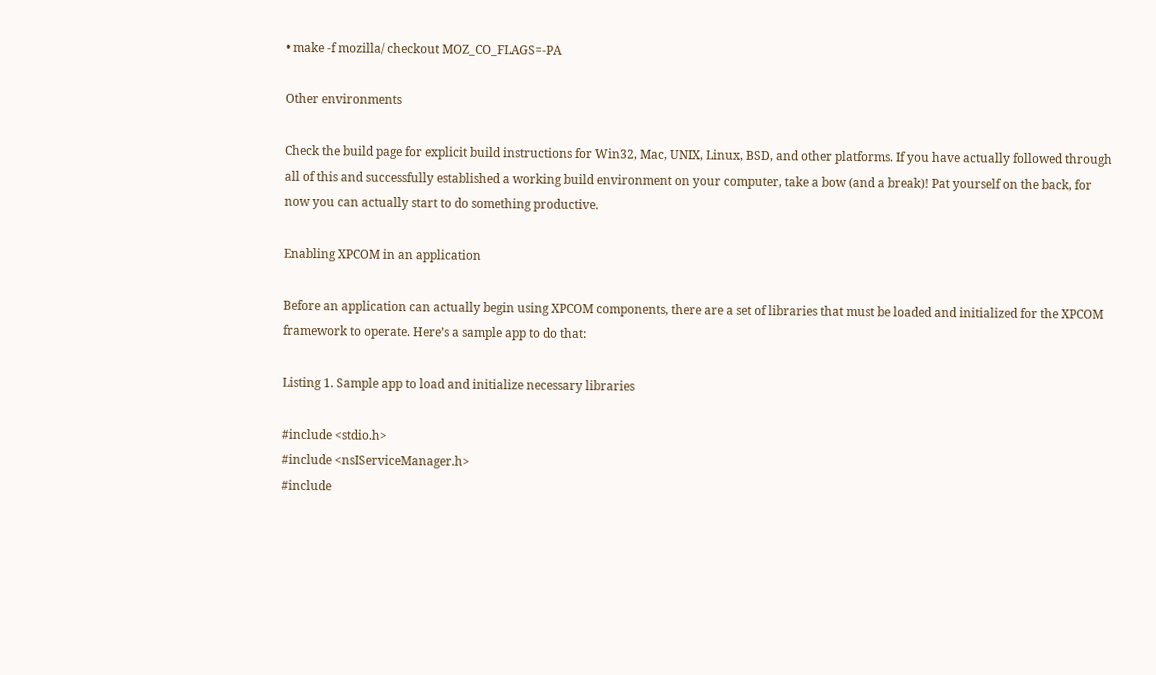• make -f mozilla/ checkout MOZ_CO_FLAGS=-PA

Other environments

Check the build page for explicit build instructions for Win32, Mac, UNIX, Linux, BSD, and other platforms. If you have actually followed through all of this and successfully established a working build environment on your computer, take a bow (and a break)! Pat yourself on the back, for now you can actually start to do something productive.

Enabling XPCOM in an application

Before an application can actually begin using XPCOM components, there are a set of libraries that must be loaded and initialized for the XPCOM framework to operate. Here’s a sample app to do that:

Listing 1. Sample app to load and initialize necessary libraries

#include <stdio.h>
#include <nsIServiceManager.h>
#include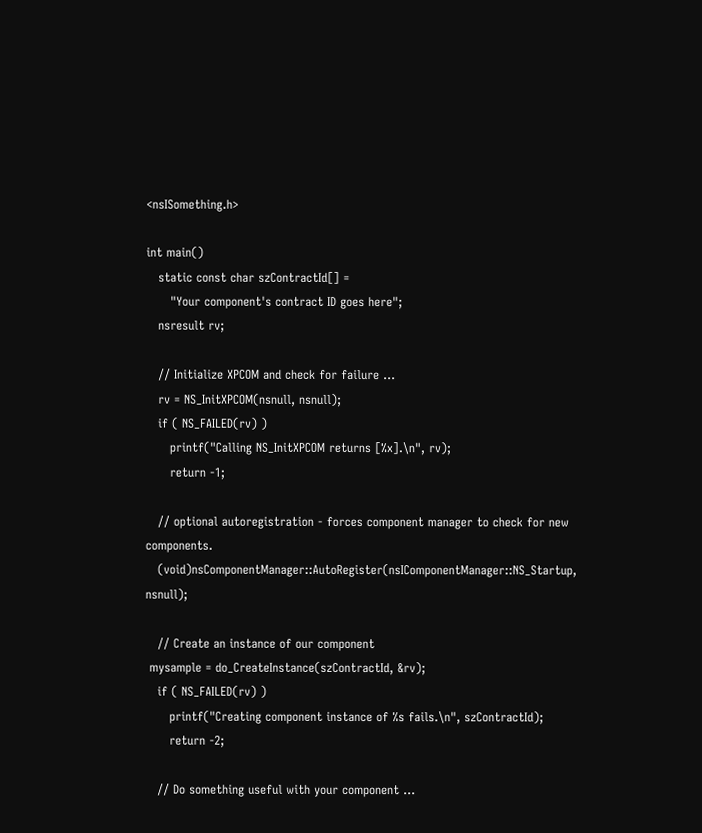<nsISomething.h>

int main()
   static const char szContractId[] =
      "Your component's contract ID goes here";
   nsresult rv;

   // Initialize XPCOM and check for failure ...
   rv = NS_InitXPCOM(nsnull, nsnull);
   if ( NS_FAILED(rv) )
      printf("Calling NS_InitXPCOM returns [%x].\n", rv);
      return -1;

   // optional autoregistration - forces component manager to check for new components.
   (void)nsComponentManager::AutoRegister(nsIComponentManager::NS_Startup, nsnull);

   // Create an instance of our component
 mysample = do_CreateInstance(szContractId, &rv);
   if ( NS_FAILED(rv) )
      printf("Creating component instance of %s fails.\n", szContractId);
      return -2;

   // Do something useful with your component ...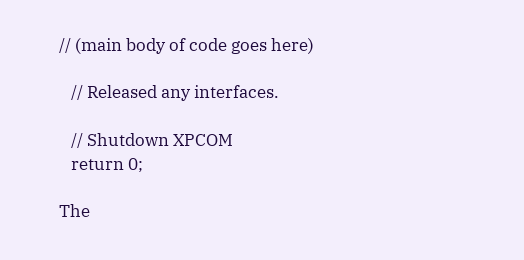// (main body of code goes here)

   // Released any interfaces.

   // Shutdown XPCOM
   return 0;

The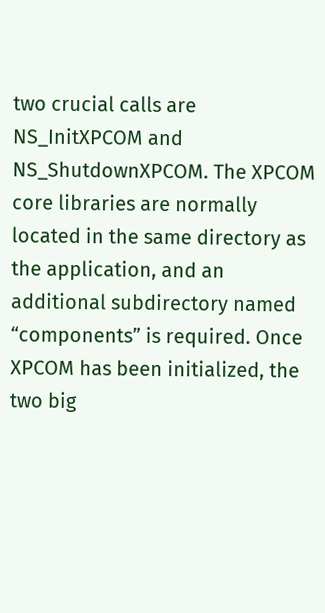two crucial calls are NS_InitXPCOM and NS_ShutdownXPCOM. The XPCOM core libraries are normally located in the same directory as the application, and an additional subdirectory named “components” is required. Once XPCOM has been initialized, the two big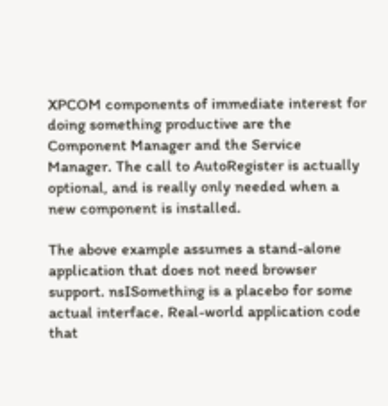XPCOM components of immediate interest for doing something productive are the Component Manager and the Service Manager. The call to AutoRegister is actually optional, and is really only needed when a new component is installed.

The above example assumes a stand-alone application that does not need browser support. nsISomething is a placebo for some actual interface. Real-world application code that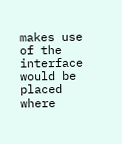makes use of the interface would be placed where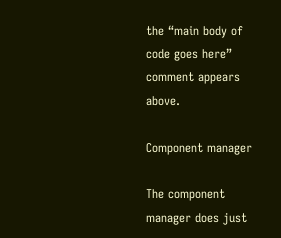the “main body of code goes here” comment appears above.

Component manager

The component manager does just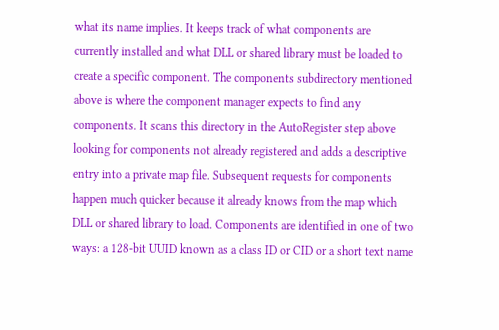what its name implies. It keeps track of what components are currently installed and what DLL or shared library must be loaded to create a specific component. The components subdirectory mentioned above is where the component manager expects to find any components. It scans this directory in the AutoRegister step above looking for components not already registered and adds a descriptive entry into a private map file. Subsequent requests for components happen much quicker because it already knows from the map which DLL or shared library to load. Components are identified in one of two ways: a 128-bit UUID known as a class ID or CID or a short text name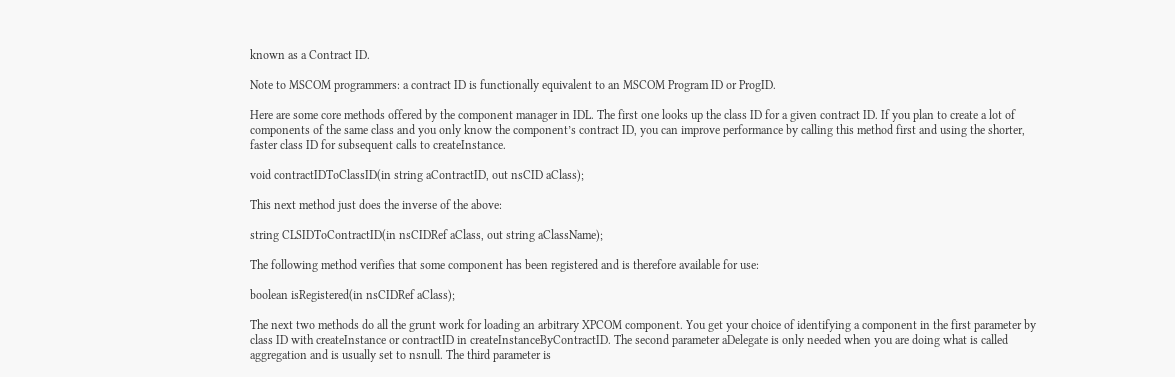known as a Contract ID.

Note to MSCOM programmers: a contract ID is functionally equivalent to an MSCOM Program ID or ProgID.

Here are some core methods offered by the component manager in IDL. The first one looks up the class ID for a given contract ID. If you plan to create a lot of components of the same class and you only know the component’s contract ID, you can improve performance by calling this method first and using the shorter, faster class ID for subsequent calls to createInstance.

void contractIDToClassID(in string aContractID, out nsCID aClass);

This next method just does the inverse of the above:

string CLSIDToContractID(in nsCIDRef aClass, out string aClassName);

The following method verifies that some component has been registered and is therefore available for use:

boolean isRegistered(in nsCIDRef aClass);

The next two methods do all the grunt work for loading an arbitrary XPCOM component. You get your choice of identifying a component in the first parameter by class ID with createInstance or contractID in createInstanceByContractID. The second parameter aDelegate is only needed when you are doing what is called aggregation and is usually set to nsnull. The third parameter is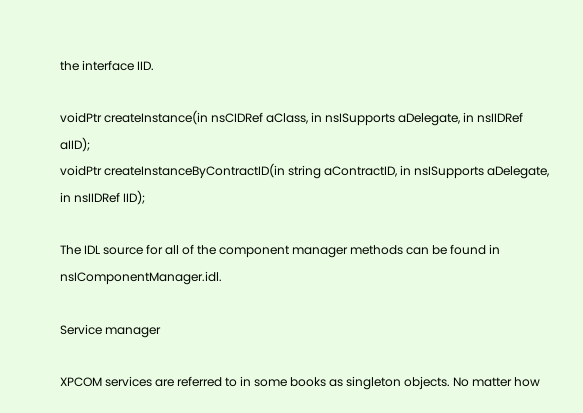the interface IID.

voidPtr createInstance(in nsCIDRef aClass, in nsISupports aDelegate, in nsIIDRef aIID);
voidPtr createInstanceByContractID(in string aContractID, in nsISupports aDelegate, in nsIIDRef IID);

The IDL source for all of the component manager methods can be found in nsIComponentManager.idl.

Service manager

XPCOM services are referred to in some books as singleton objects. No matter how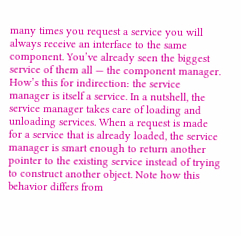many times you request a service you will always receive an interface to the same component. You’ve already seen the biggest service of them all — the component manager. How’s this for indirection: the service manager is itself a service. In a nutshell, the service manager takes care of loading and unloading services. When a request is made for a service that is already loaded, the service manager is smart enough to return another pointer to the existing service instead of trying to construct another object. Note how this behavior differs from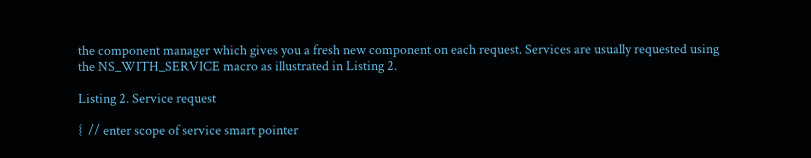the component manager which gives you a fresh new component on each request. Services are usually requested using the NS_WITH_SERVICE macro as illustrated in Listing 2.

Listing 2. Service request

{  // enter scope of service smart pointer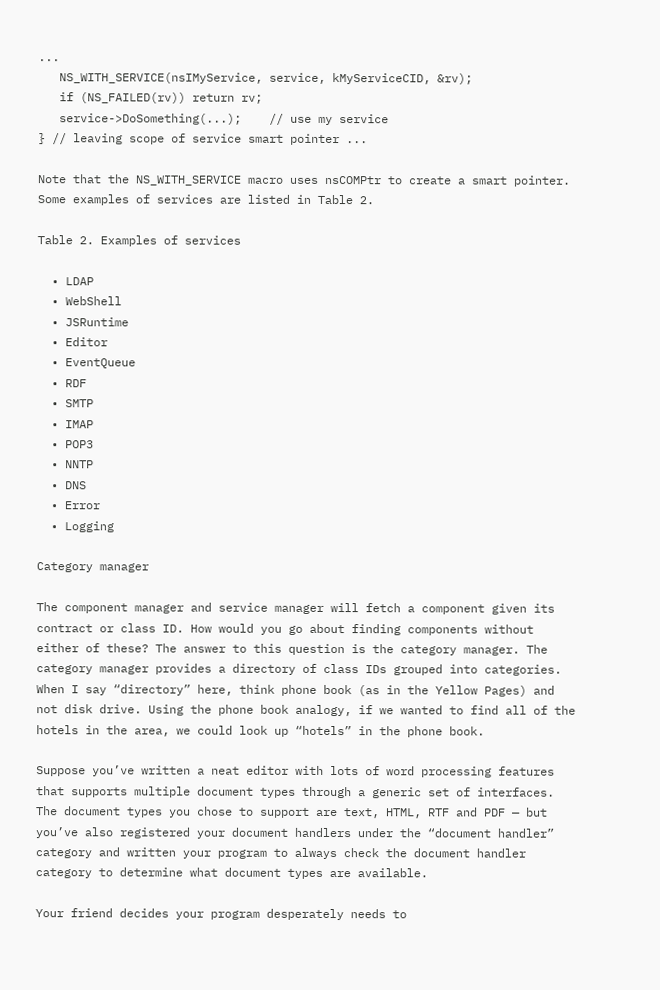...
   NS_WITH_SERVICE(nsIMyService, service, kMyServiceCID, &rv);
   if (NS_FAILED(rv)) return rv;
   service->DoSomething(...);    // use my service
} // leaving scope of service smart pointer ...

Note that the NS_WITH_SERVICE macro uses nsCOMPtr to create a smart pointer. Some examples of services are listed in Table 2.

Table 2. Examples of services

  • LDAP
  • WebShell
  • JSRuntime
  • Editor
  • EventQueue
  • RDF
  • SMTP
  • IMAP
  • POP3
  • NNTP
  • DNS
  • Error
  • Logging

Category manager

The component manager and service manager will fetch a component given its contract or class ID. How would you go about finding components without either of these? The answer to this question is the category manager. The category manager provides a directory of class IDs grouped into categories. When I say “directory” here, think phone book (as in the Yellow Pages) and not disk drive. Using the phone book analogy, if we wanted to find all of the hotels in the area, we could look up “hotels” in the phone book.

Suppose you’ve written a neat editor with lots of word processing features that supports multiple document types through a generic set of interfaces. The document types you chose to support are text, HTML, RTF and PDF — but you’ve also registered your document handlers under the “document handler” category and written your program to always check the document handler category to determine what document types are available.

Your friend decides your program desperately needs to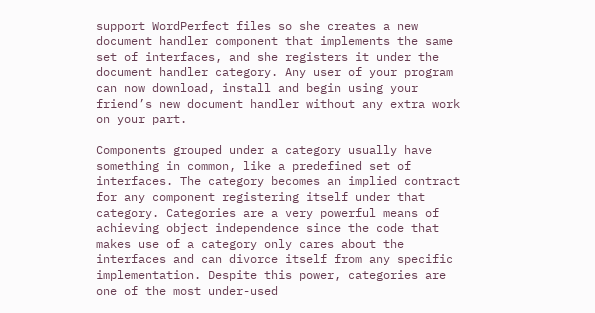support WordPerfect files so she creates a new document handler component that implements the same set of interfaces, and she registers it under the document handler category. Any user of your program can now download, install and begin using your friend’s new document handler without any extra work on your part.

Components grouped under a category usually have something in common, like a predefined set of interfaces. The category becomes an implied contract for any component registering itself under that category. Categories are a very powerful means of achieving object independence since the code that makes use of a category only cares about the interfaces and can divorce itself from any specific implementation. Despite this power, categories are one of the most under-used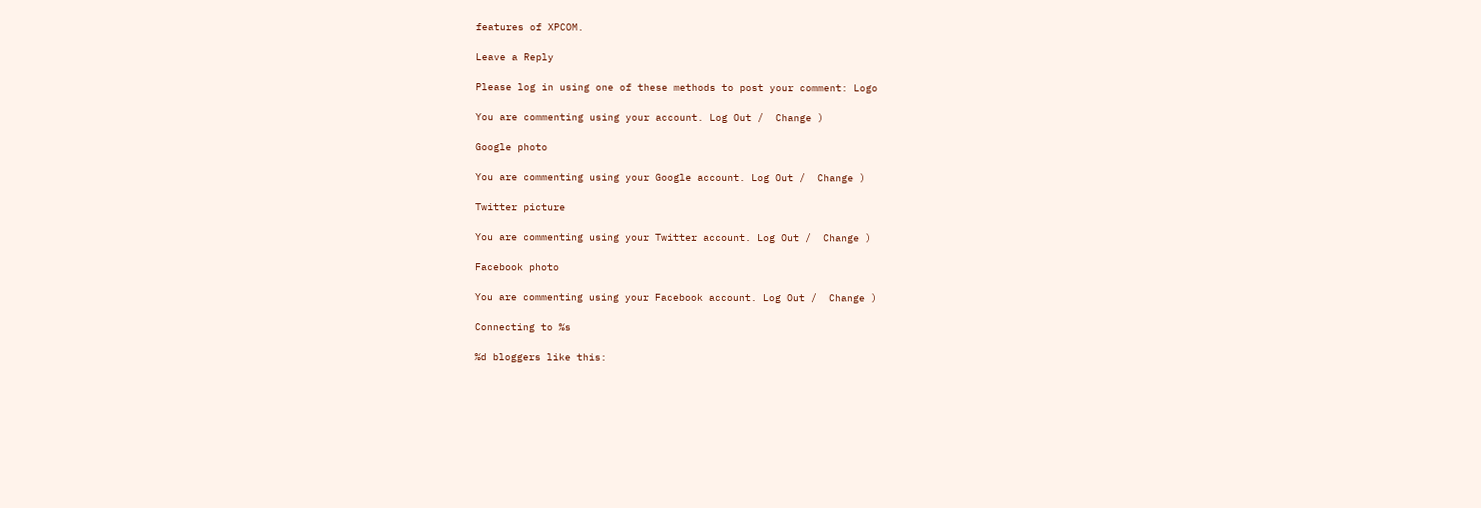features of XPCOM.

Leave a Reply

Please log in using one of these methods to post your comment: Logo

You are commenting using your account. Log Out /  Change )

Google photo

You are commenting using your Google account. Log Out /  Change )

Twitter picture

You are commenting using your Twitter account. Log Out /  Change )

Facebook photo

You are commenting using your Facebook account. Log Out /  Change )

Connecting to %s

%d bloggers like this: